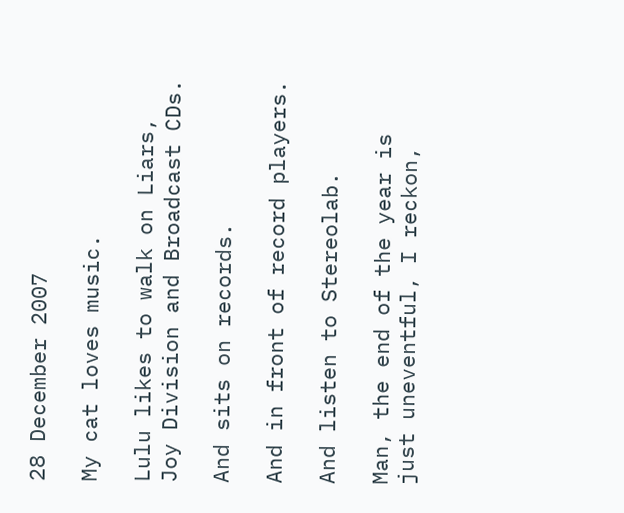28 December 2007

My cat loves music.

Lulu likes to walk on Liars, Joy Division and Broadcast CDs.

And sits on records.

And in front of record players.

And listen to Stereolab.

Man, the end of the year is just uneventful, I reckon,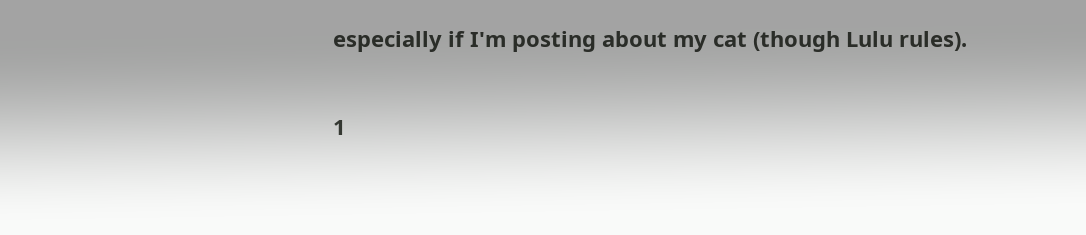especially if I'm posting about my cat (though Lulu rules).

1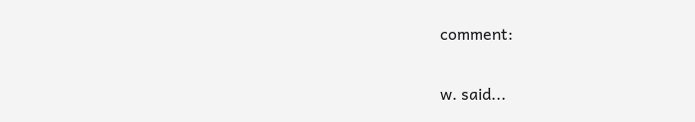comment:

w. said...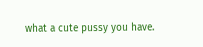what a cute pussy you have.